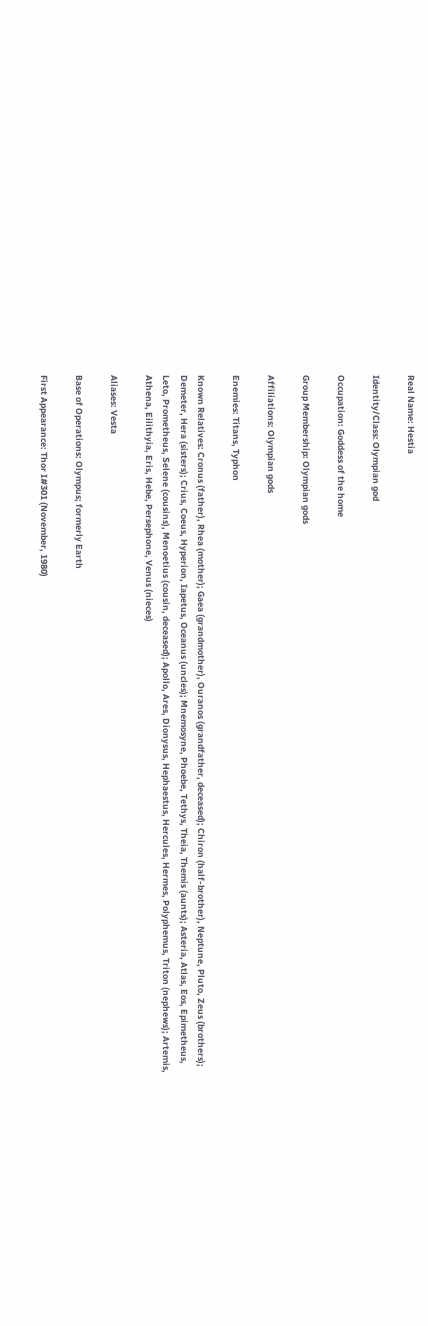Real Name: Hestia

Identity/Class: Olympian god

Occupation: Goddess of the home

Group Membership: Olympian gods

Affiliations: Olympian gods

Enemies: Titans, Typhon

Known Relatives: Cronus (father), Rhea (mother); Gaea (grandmother), Ouranos (grandfather, deceased); Chiron (half-brother), Neptune, Pluto, Zeus (brothers); Demeter, Hera (sisters); Crius, Coeus, Hyperion, Iapetus, Oceanus (uncles); Mnemosyne, Phoebe, Tethys, Theia, Themis (aunts); Asteria, Atlas, Eos, Epimetheus, Leto, Prometheus, Selene (cousins), Menoetius (cousin, deceased); Apollo, Ares, Dionysus, Hephaestus, Hercules, Hermes, Polyphemus, Triton (nephews); Artemis, Athena, Eilithyia, Eris, Hebe, Persephone, Venus (nieces)

Aliases: Vesta

Base of Operations: Olympus; formerly Earth

First Appearance: Thor I#301 (November, 1980)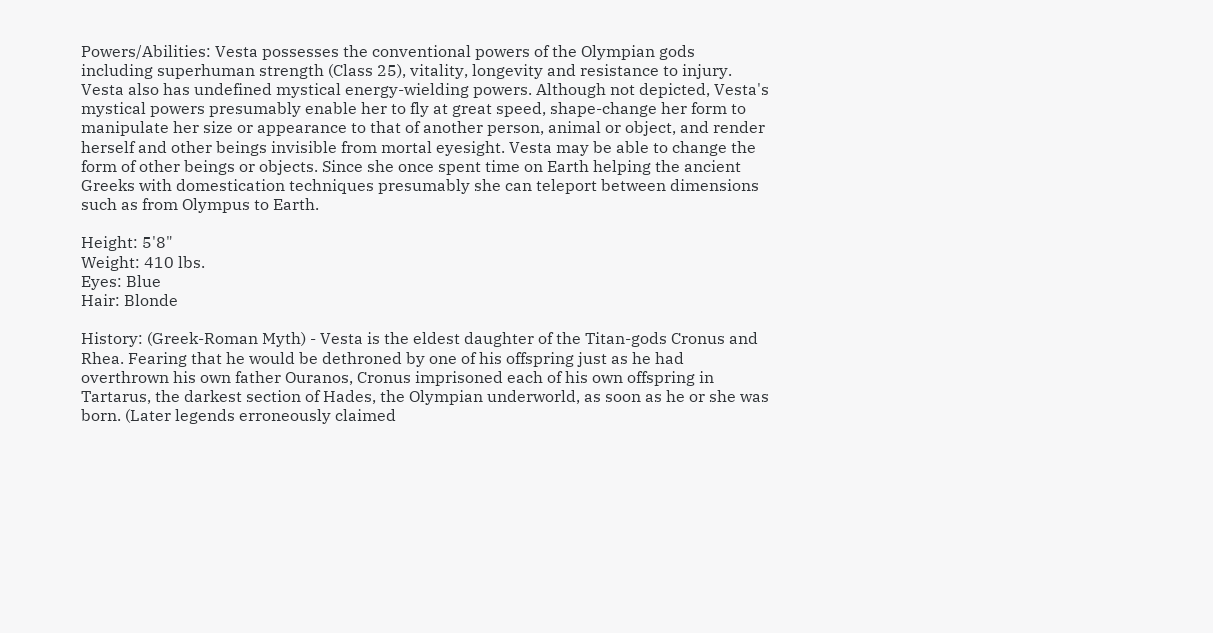Powers/Abilities: Vesta possesses the conventional powers of the Olympian gods including superhuman strength (Class 25), vitality, longevity and resistance to injury. Vesta also has undefined mystical energy-wielding powers. Although not depicted, Vesta's mystical powers presumably enable her to fly at great speed, shape-change her form to manipulate her size or appearance to that of another person, animal or object, and render herself and other beings invisible from mortal eyesight. Vesta may be able to change the form of other beings or objects. Since she once spent time on Earth helping the ancient Greeks with domestication techniques presumably she can teleport between dimensions such as from Olympus to Earth.

Height: 5'8"
Weight: 410 lbs.
Eyes: Blue
Hair: Blonde

History: (Greek-Roman Myth) - Vesta is the eldest daughter of the Titan-gods Cronus and Rhea. Fearing that he would be dethroned by one of his offspring just as he had overthrown his own father Ouranos, Cronus imprisoned each of his own offspring in Tartarus, the darkest section of Hades, the Olympian underworld, as soon as he or she was born. (Later legends erroneously claimed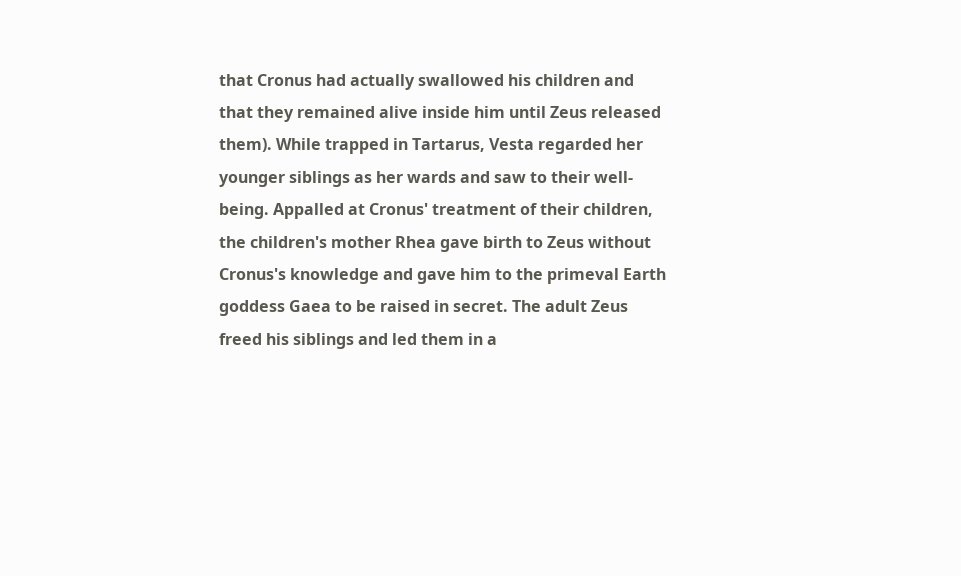that Cronus had actually swallowed his children and that they remained alive inside him until Zeus released them). While trapped in Tartarus, Vesta regarded her younger siblings as her wards and saw to their well-being. Appalled at Cronus' treatment of their children, the children's mother Rhea gave birth to Zeus without Cronus's knowledge and gave him to the primeval Earth goddess Gaea to be raised in secret. The adult Zeus freed his siblings and led them in a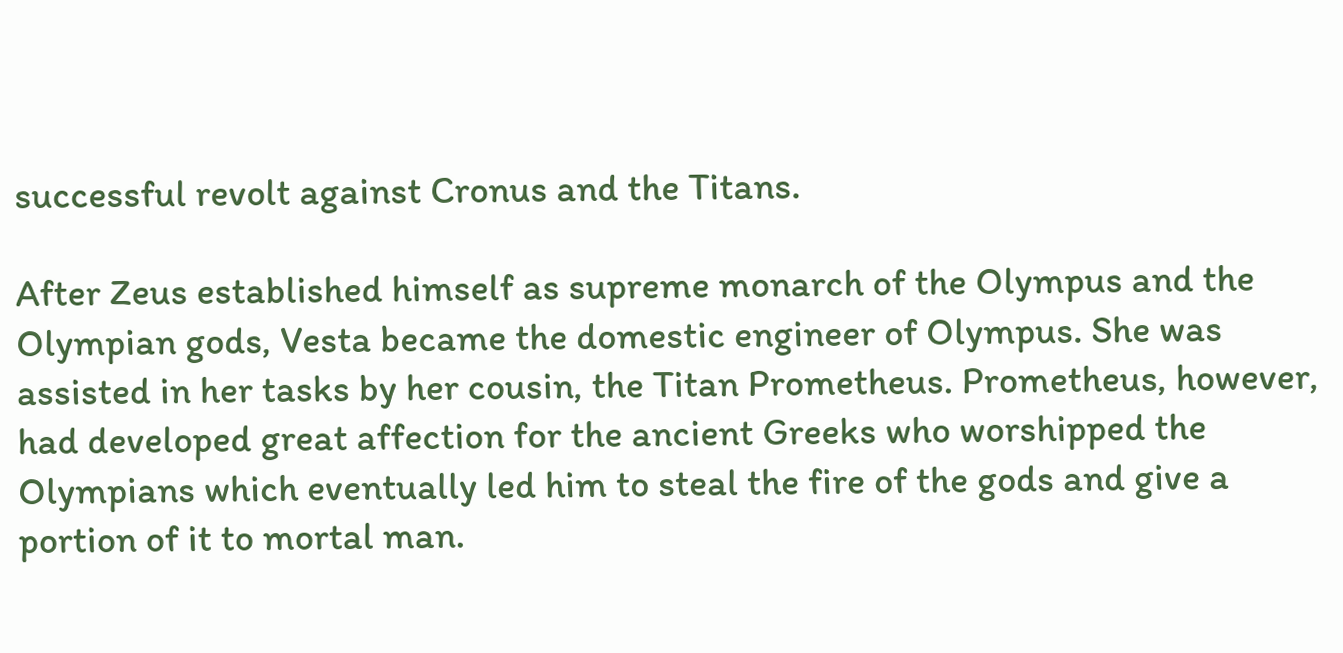successful revolt against Cronus and the Titans.

After Zeus established himself as supreme monarch of the Olympus and the Olympian gods, Vesta became the domestic engineer of Olympus. She was assisted in her tasks by her cousin, the Titan Prometheus. Prometheus, however, had developed great affection for the ancient Greeks who worshipped the Olympians which eventually led him to steal the fire of the gods and give a portion of it to mortal man.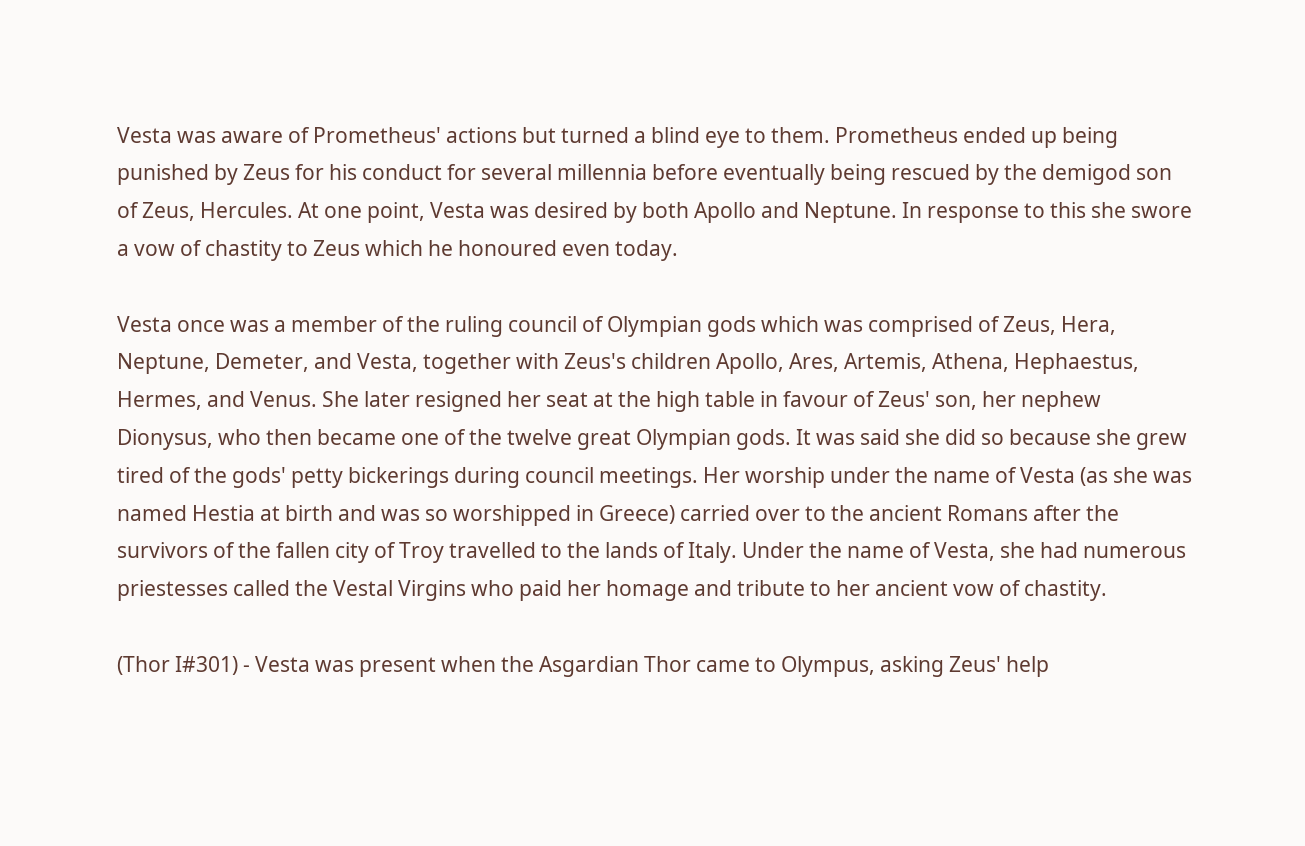Vesta was aware of Prometheus' actions but turned a blind eye to them. Prometheus ended up being punished by Zeus for his conduct for several millennia before eventually being rescued by the demigod son of Zeus, Hercules. At one point, Vesta was desired by both Apollo and Neptune. In response to this she swore a vow of chastity to Zeus which he honoured even today.

Vesta once was a member of the ruling council of Olympian gods which was comprised of Zeus, Hera, Neptune, Demeter, and Vesta, together with Zeus's children Apollo, Ares, Artemis, Athena, Hephaestus, Hermes, and Venus. She later resigned her seat at the high table in favour of Zeus' son, her nephew Dionysus, who then became one of the twelve great Olympian gods. It was said she did so because she grew tired of the gods' petty bickerings during council meetings. Her worship under the name of Vesta (as she was named Hestia at birth and was so worshipped in Greece) carried over to the ancient Romans after the survivors of the fallen city of Troy travelled to the lands of Italy. Under the name of Vesta, she had numerous priestesses called the Vestal Virgins who paid her homage and tribute to her ancient vow of chastity.

(Thor I#301) - Vesta was present when the Asgardian Thor came to Olympus, asking Zeus' help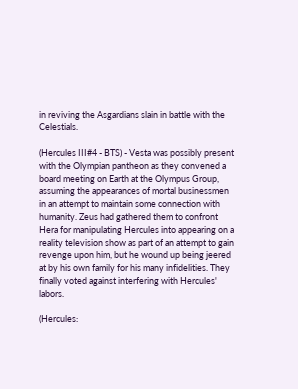in reviving the Asgardians slain in battle with the Celestials.

(Hercules III#4 - BTS) - Vesta was possibly present with the Olympian pantheon as they convened a board meeting on Earth at the Olympus Group, assuming the appearances of mortal businessmen in an attempt to maintain some connection with humanity. Zeus had gathered them to confront Hera for manipulating Hercules into appearing on a reality television show as part of an attempt to gain revenge upon him, but he wound up being jeered at by his own family for his many infidelities. They finally voted against interfering with Hercules' labors.

(Hercules: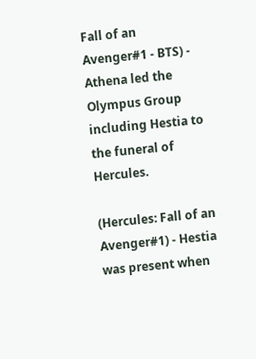Fall of an Avenger#1 - BTS) - Athena led the Olympus Group including Hestia to the funeral of Hercules.

(Hercules: Fall of an Avenger#1) - Hestia was present when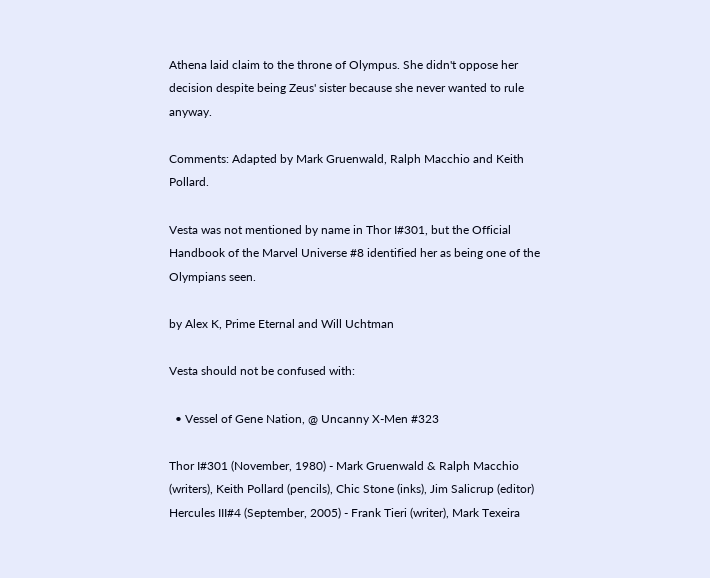Athena laid claim to the throne of Olympus. She didn't oppose her decision despite being Zeus' sister because she never wanted to rule anyway.

Comments: Adapted by Mark Gruenwald, Ralph Macchio and Keith Pollard.

Vesta was not mentioned by name in Thor I#301, but the Official Handbook of the Marvel Universe #8 identified her as being one of the Olympians seen.

by Alex K, Prime Eternal and Will Uchtman

Vesta should not be confused with:

  • Vessel of Gene Nation, @ Uncanny X-Men #323

Thor I#301 (November, 1980) - Mark Gruenwald & Ralph Macchio (writers), Keith Pollard (pencils), Chic Stone (inks), Jim Salicrup (editor)
Hercules III#4 (September, 2005) - Frank Tieri (writer), Mark Texeira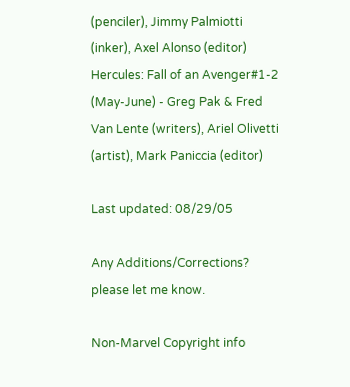(penciler), Jimmy Palmiotti (inker), Axel Alonso (editor)
Hercules: Fall of an Avenger#1-2 (May-June) - Greg Pak & Fred Van Lente (writers), Ariel Olivetti (artist), Mark Paniccia (editor)

Last updated: 08/29/05

Any Additions/Corrections? please let me know.

Non-Marvel Copyright info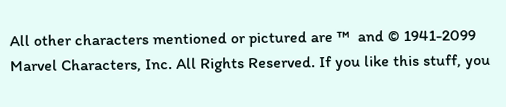All other characters mentioned or pictured are ™  and © 1941-2099 Marvel Characters, Inc. All Rights Reserved. If you like this stuff, you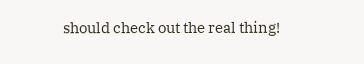should check out the real thing!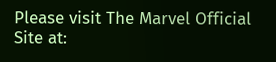Please visit The Marvel Official Site at: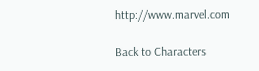http://www.marvel.com

Back to Characters